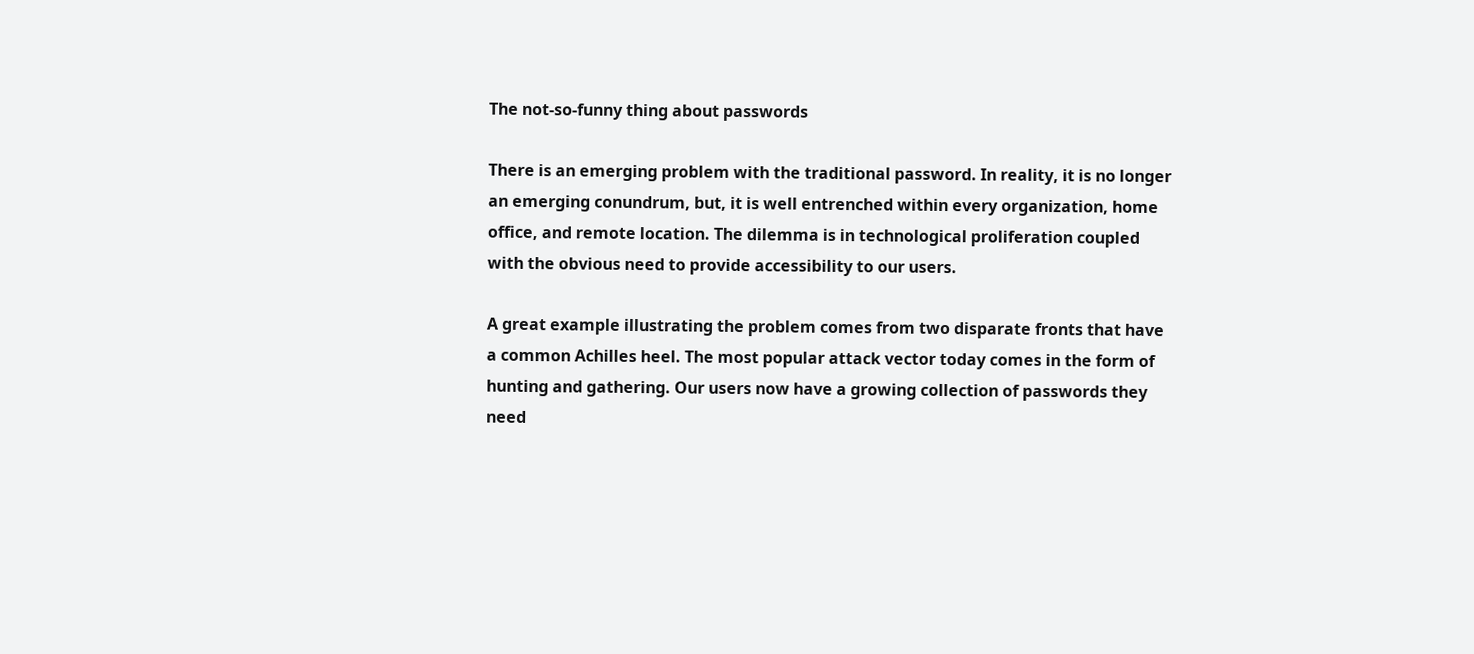The not-so-funny thing about passwords

There is an emerging problem with the traditional password. In reality, it is no longer an emerging conundrum, but, it is well entrenched within every organization, home office, and remote location. The dilemma is in technological proliferation coupled with the obvious need to provide accessibility to our users.

A great example illustrating the problem comes from two disparate fronts that have a common Achilles heel. The most popular attack vector today comes in the form of hunting and gathering. Our users now have a growing collection of passwords they need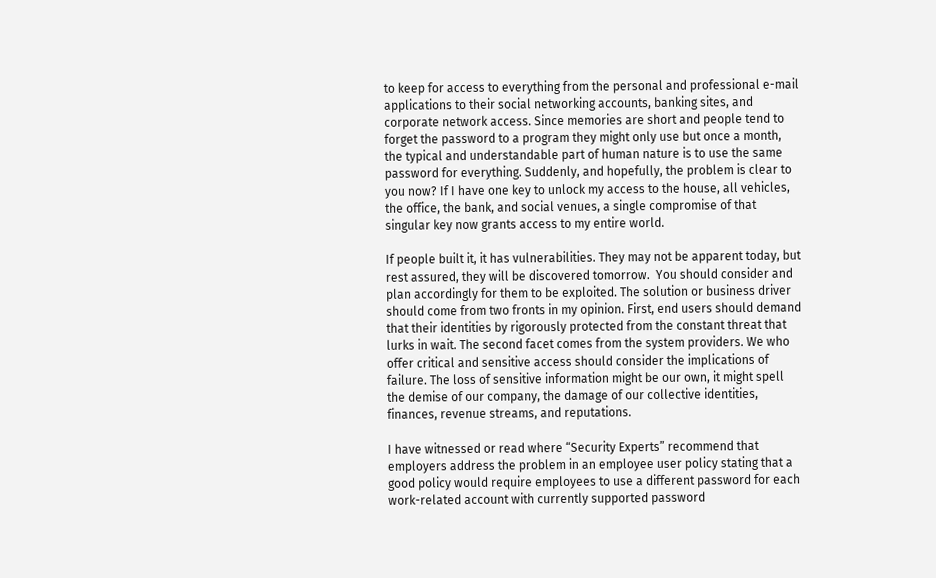to keep for access to everything from the personal and professional e-mail applications to their social networking accounts, banking sites, and corporate network access. Since memories are short and people tend to forget the password to a program they might only use but once a month, the typical and understandable part of human nature is to use the same password for everything. Suddenly, and hopefully, the problem is clear to you now? If I have one key to unlock my access to the house, all vehicles, the office, the bank, and social venues, a single compromise of that singular key now grants access to my entire world.

If people built it, it has vulnerabilities. They may not be apparent today, but rest assured, they will be discovered tomorrow.  You should consider and plan accordingly for them to be exploited. The solution or business driver should come from two fronts in my opinion. First, end users should demand that their identities by rigorously protected from the constant threat that lurks in wait. The second facet comes from the system providers. We who offer critical and sensitive access should consider the implications of failure. The loss of sensitive information might be our own, it might spell the demise of our company, the damage of our collective identities, finances, revenue streams, and reputations.

I have witnessed or read where “Security Experts” recommend that employers address the problem in an employee user policy stating that a good policy would require employees to use a different password for each work-related account with currently supported password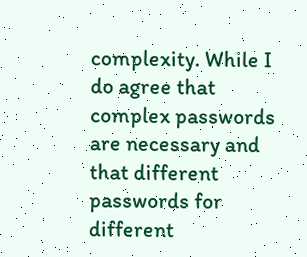complexity. While I do agree that complex passwords are necessary and that different passwords for different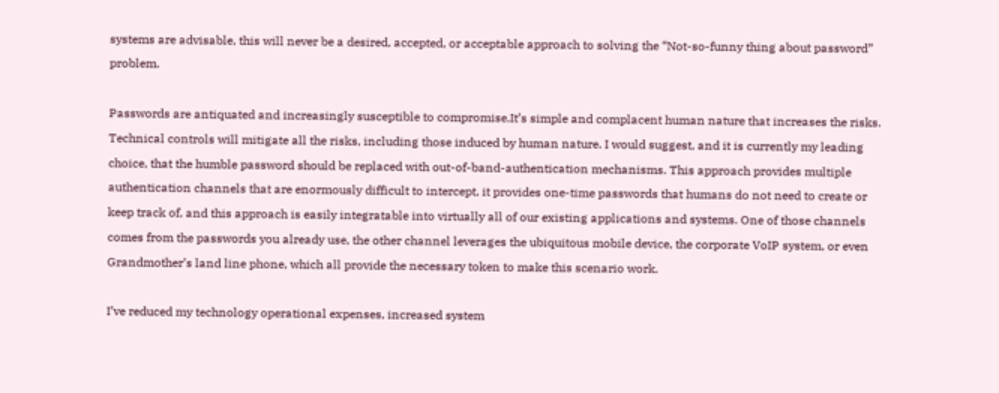systems are advisable, this will never be a desired, accepted, or acceptable approach to solving the “Not-so-funny thing about password” problem.

Passwords are antiquated and increasingly susceptible to compromise.It’s simple and complacent human nature that increases the risks. Technical controls will mitigate all the risks, including those induced by human nature. I would suggest, and it is currently my leading choice, that the humble password should be replaced with out-of-band-authentication mechanisms. This approach provides multiple authentication channels that are enormously difficult to intercept, it provides one-time passwords that humans do not need to create or keep track of, and this approach is easily integratable into virtually all of our existing applications and systems. One of those channels comes from the passwords you already use, the other channel leverages the ubiquitous mobile device, the corporate VoIP system, or even Grandmother’s land line phone, which all provide the necessary token to make this scenario work.

I’ve reduced my technology operational expenses, increased system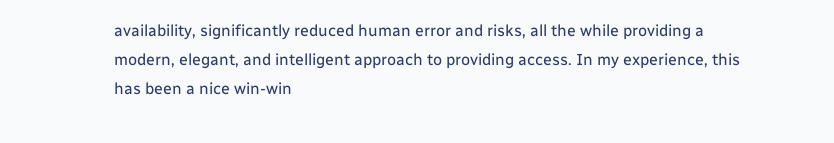availability, significantly reduced human error and risks, all the while providing a modern, elegant, and intelligent approach to providing access. In my experience, this has been a nice win-win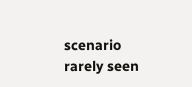scenario rarely seen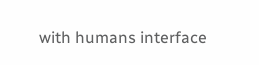with humans interface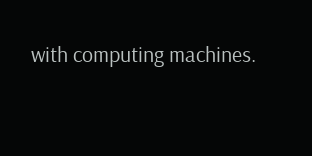with computing machines.